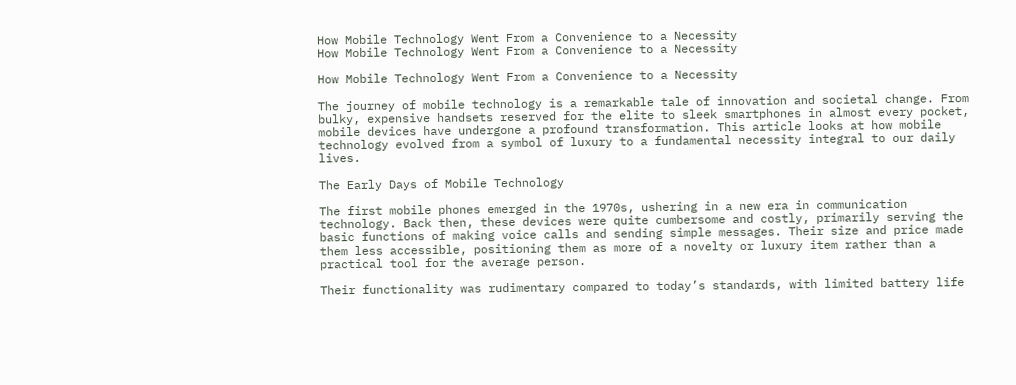How Mobile Technology Went From a Convenience to a Necessity
How Mobile Technology Went From a Convenience to a Necessity

How Mobile Technology Went From a Convenience to a Necessity

The journey of mobile technology is a remarkable tale of innovation and societal change. From bulky, expensive handsets reserved for the elite to sleek smartphones in almost every pocket, mobile devices have undergone a profound transformation. This article looks at how mobile technology evolved from a symbol of luxury to a fundamental necessity integral to our daily lives.

The Early Days of Mobile Technology

The first mobile phones emerged in the 1970s, ushering in a new era in communication technology. Back then, these devices were quite cumbersome and costly, primarily serving the basic functions of making voice calls and sending simple messages. Their size and price made them less accessible, positioning them as more of a novelty or luxury item rather than a practical tool for the average person.

Their functionality was rudimentary compared to today’s standards, with limited battery life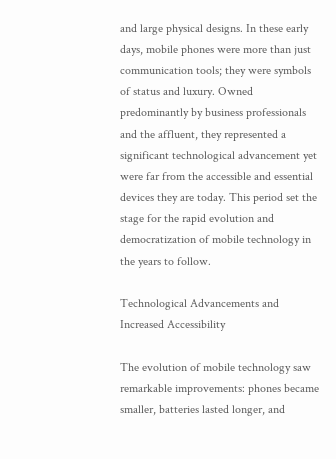and large physical designs. In these early days, mobile phones were more than just communication tools; they were symbols of status and luxury. Owned predominantly by business professionals and the affluent, they represented a significant technological advancement yet were far from the accessible and essential devices they are today. This period set the stage for the rapid evolution and democratization of mobile technology in the years to follow.

Technological Advancements and Increased Accessibility

The evolution of mobile technology saw remarkable improvements: phones became smaller, batteries lasted longer, and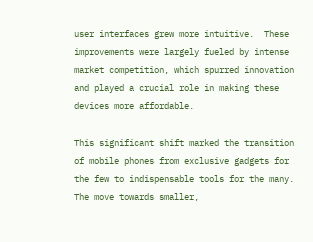user interfaces grew more intuitive.  These improvements were largely fueled by intense market competition, which spurred innovation and played a crucial role in making these devices more affordable.

This significant shift marked the transition of mobile phones from exclusive gadgets for the few to indispensable tools for the many. The move towards smaller,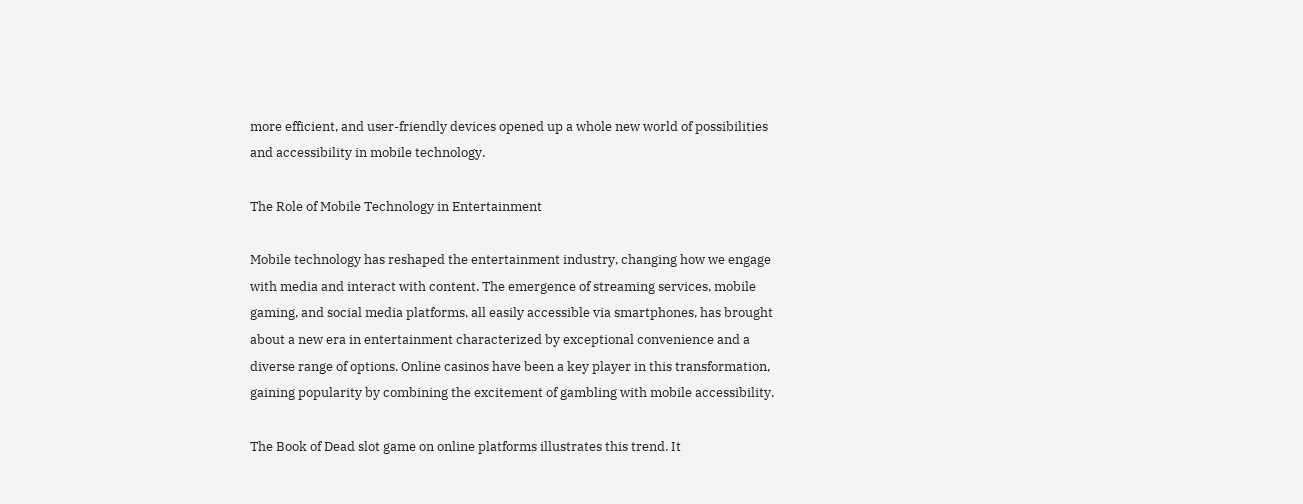more efficient, and user-friendly devices opened up a whole new world of possibilities and accessibility in mobile technology.

The Role of Mobile Technology in Entertainment

Mobile technology has reshaped the entertainment industry, changing how we engage with media and interact with content. The emergence of streaming services, mobile gaming, and social media platforms, all easily accessible via smartphones, has brought about a new era in entertainment characterized by exceptional convenience and a diverse range of options. Online casinos have been a key player in this transformation, gaining popularity by combining the excitement of gambling with mobile accessibility.

The Book of Dead slot game on online platforms illustrates this trend. It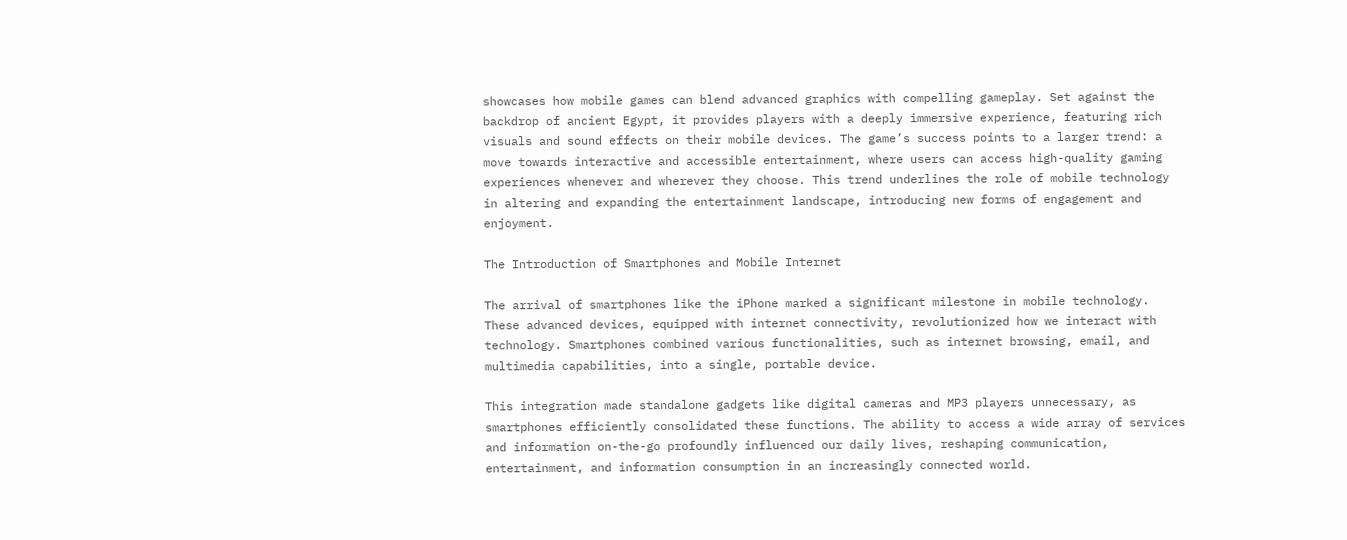showcases how mobile games can blend advanced graphics with compelling gameplay. Set against the backdrop of ancient Egypt, it provides players with a deeply immersive experience, featuring rich visuals and sound effects on their mobile devices. The game’s success points to a larger trend: a move towards interactive and accessible entertainment, where users can access high-quality gaming experiences whenever and wherever they choose. This trend underlines the role of mobile technology in altering and expanding the entertainment landscape, introducing new forms of engagement and enjoyment.

The Introduction of Smartphones and Mobile Internet

The arrival of smartphones like the iPhone marked a significant milestone in mobile technology. These advanced devices, equipped with internet connectivity, revolutionized how we interact with technology. Smartphones combined various functionalities, such as internet browsing, email, and multimedia capabilities, into a single, portable device.

This integration made standalone gadgets like digital cameras and MP3 players unnecessary, as smartphones efficiently consolidated these functions. The ability to access a wide array of services and information on-the-go profoundly influenced our daily lives, reshaping communication, entertainment, and information consumption in an increasingly connected world.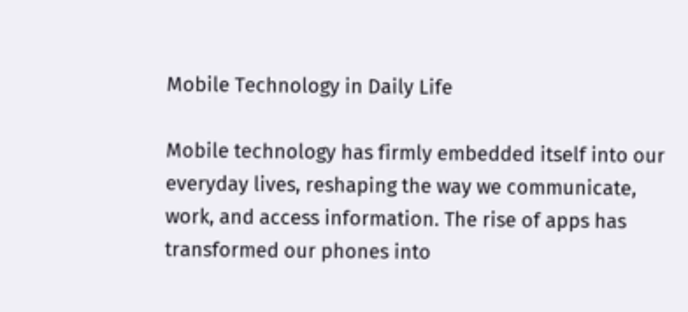Mobile Technology in Daily Life

Mobile technology has firmly embedded itself into our everyday lives, reshaping the way we communicate, work, and access information. The rise of apps has transformed our phones into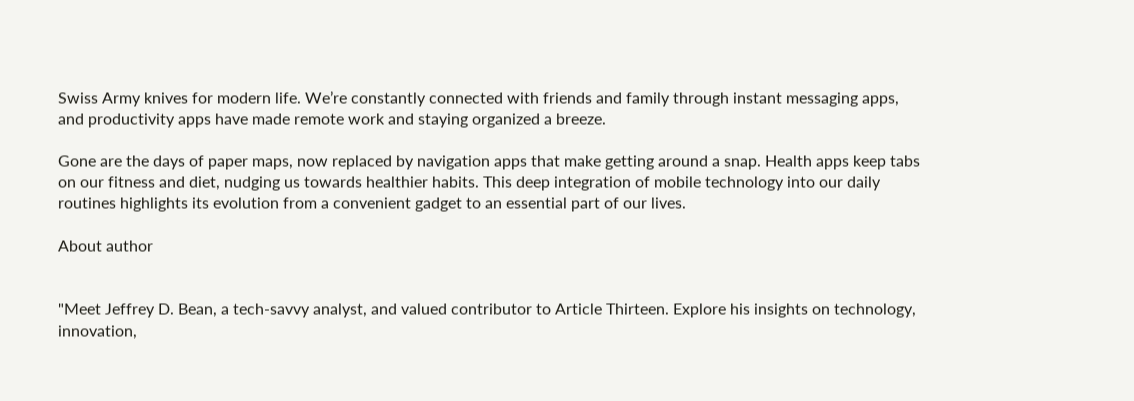Swiss Army knives for modern life. We’re constantly connected with friends and family through instant messaging apps, and productivity apps have made remote work and staying organized a breeze.

Gone are the days of paper maps, now replaced by navigation apps that make getting around a snap. Health apps keep tabs on our fitness and diet, nudging us towards healthier habits. This deep integration of mobile technology into our daily routines highlights its evolution from a convenient gadget to an essential part of our lives.

About author


"Meet Jeffrey D. Bean, a tech-savvy analyst, and valued contributor to Article Thirteen. Explore his insights on technology, innovation,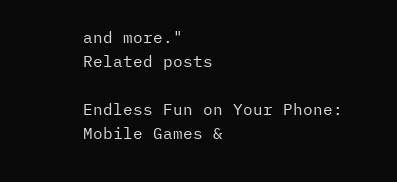and more."
Related posts

Endless Fun on Your Phone: Mobile Games &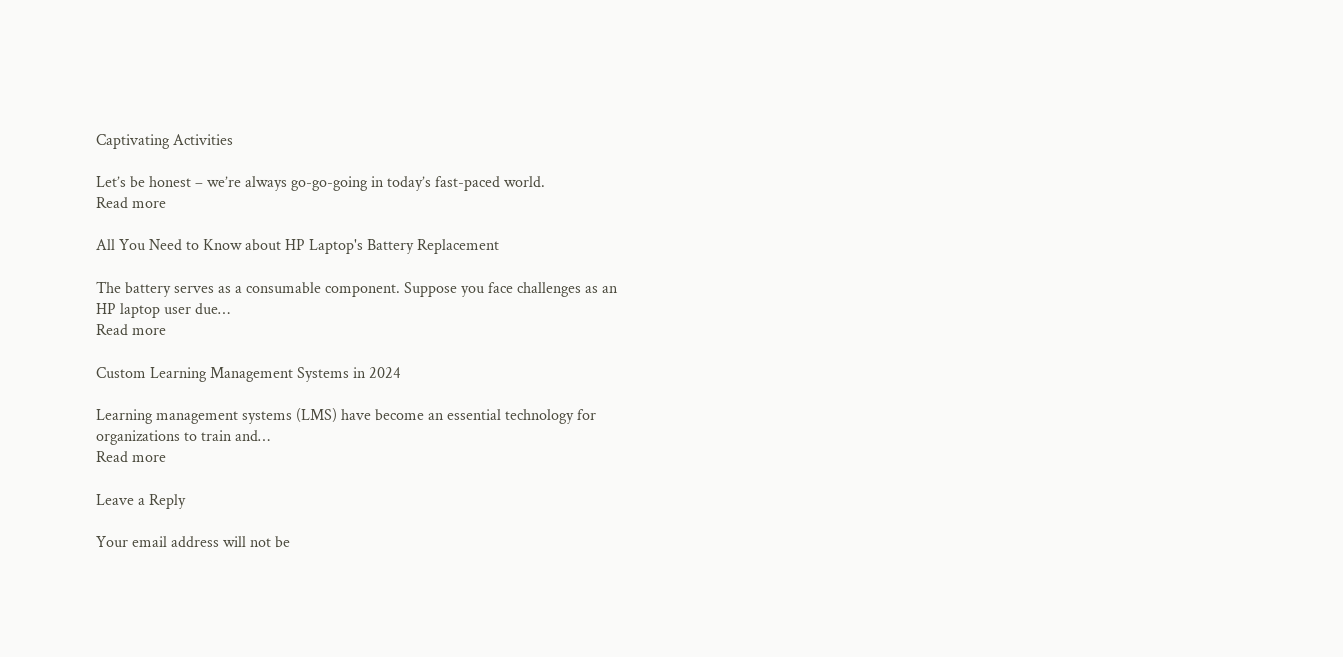Captivating Activities

Let’s be honest – we’re always go-go-going in today’s fast-paced world.
Read more

All You Need to Know about HP Laptop's Battery Replacement

The battery serves as a consumable component. Suppose you face challenges as an HP laptop user due…
Read more

Custom Learning Management Systems in 2024

Learning management systems (LMS) have become an essential technology for organizations to train and…
Read more

Leave a Reply

Your email address will not be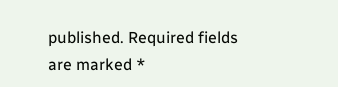published. Required fields are marked *